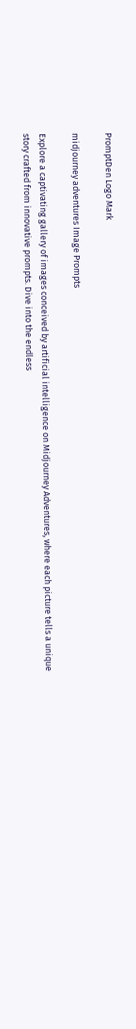PromptDen Logo Mark

midjourney adventures Image Prompts

Explore a captivating gallery of images conceived by artificial intelligence on Midjourney Adventures, where each picture tells a unique story crafted from innovative prompts. Dive into the endless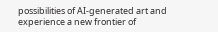possibilities of AI-generated art and experience a new frontier of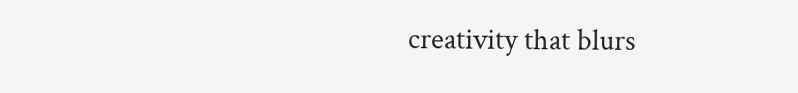creativity that blurs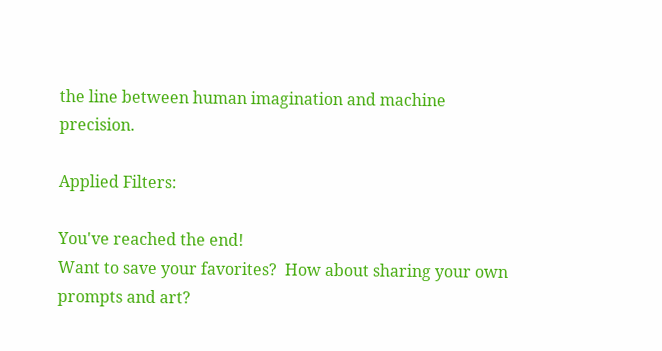the line between human imagination and machine precision.

Applied Filters:

You've reached the end!
Want to save your favorites?  How about sharing your own prompts and art?